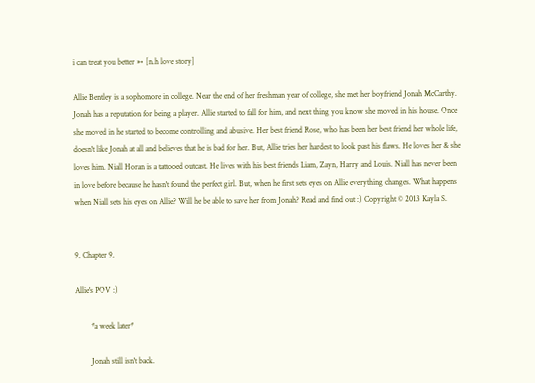i can treat you better ➳ [n.h love story]

Allie Bentley is a sophomore in college. Near the end of her freshman year of college, she met her boyfriend Jonah McCarthy. Jonah has a reputation for being a player. Allie started to fall for him, and next thing you know she moved in his house. Once she moved in he started to become controlling and abusive. Her best friend Rose, who has been her best friend her whole life, doesn't like Jonah at all and believes that he is bad for her. But, Allie tries her hardest to look past his flaws. He loves her & she loves him. Niall Horan is a tattooed outcast. He lives with his best friends Liam, Zayn, Harry and Louis. Niall has never been in love before because he hasn't found the perfect girl. But, when he first sets eyes on Allie everything changes. What happens when Niall sets his eyes on Allie? Will he be able to save her from Jonah? Read and find out :) Copyright © 2013 Kayla S.


9. Chapter 9.

Allie's POV :)

        *a week later*

        Jonah still isn't back.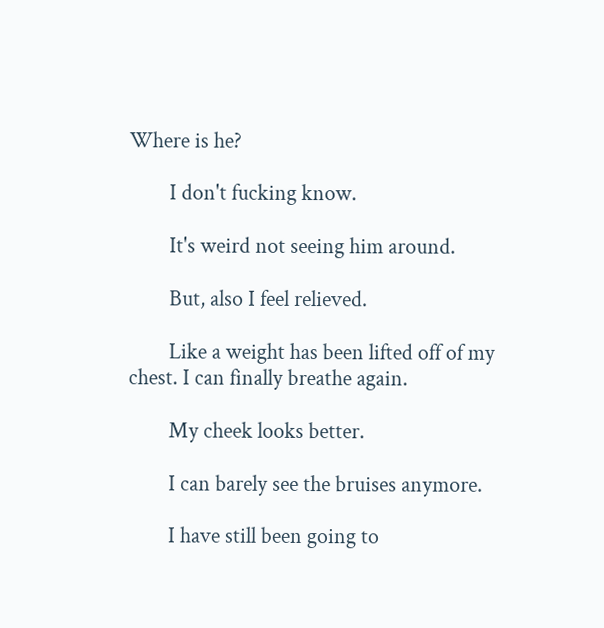Where is he?

        I don't fucking know.

        It's weird not seeing him around.

        But, also I feel relieved.

        Like a weight has been lifted off of my chest. I can finally breathe again.

        My cheek looks better.

        I can barely see the bruises anymore.

        I have still been going to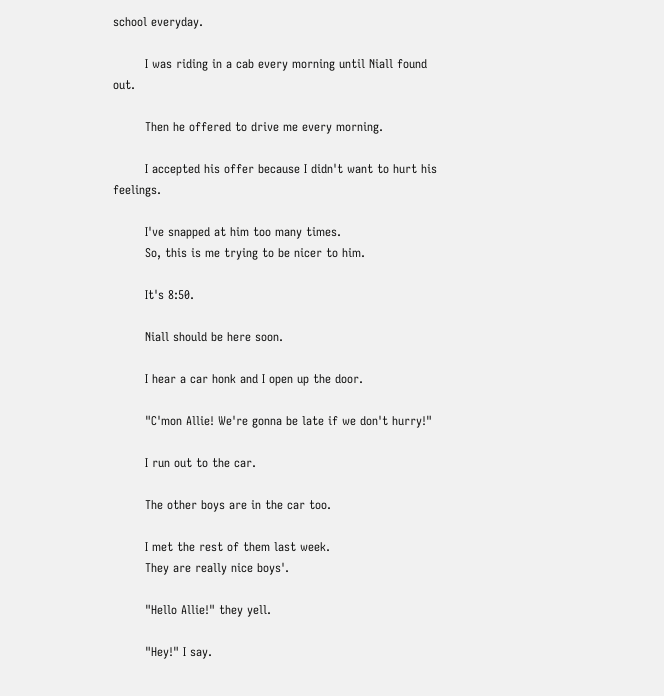school everyday.

        I was riding in a cab every morning until Niall found out.

        Then he offered to drive me every morning.

        I accepted his offer because I didn't want to hurt his feelings.

        I've snapped at him too many times.
        So, this is me trying to be nicer to him.

        It's 8:50.

        Niall should be here soon.

        I hear a car honk and I open up the door.

        "C'mon Allie! We're gonna be late if we don't hurry!"

        I run out to the car.

        The other boys are in the car too.

        I met the rest of them last week.
        They are really nice boys'.

        "Hello Allie!" they yell.

        "Hey!" I say.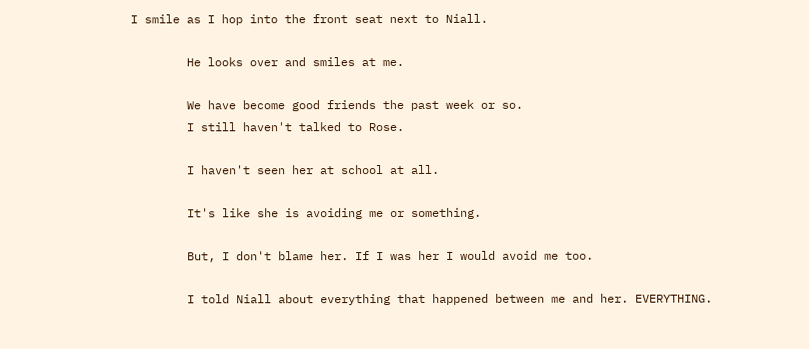I smile as I hop into the front seat next to Niall.

        He looks over and smiles at me.

        We have become good friends the past week or so.
        I still haven't talked to Rose.

        I haven't seen her at school at all.

        It's like she is avoiding me or something.

        But, I don't blame her. If I was her I would avoid me too.

        I told Niall about everything that happened between me and her. EVERYTHING.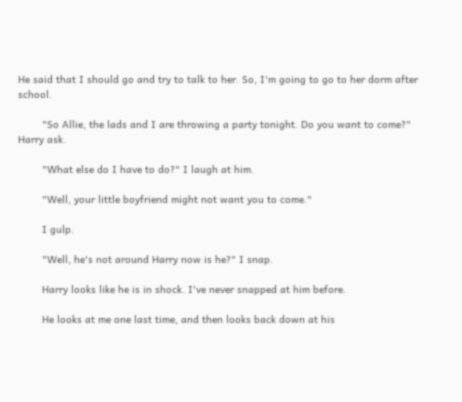He said that I should go and try to talk to her. So, I'm going to go to her dorm after school.

        "So Allie, the lads and I are throwing a party tonight. Do you want to come?" Harry ask.

        "What else do I have to do?" I laugh at him.

        "Well, your little boyfriend might not want you to come."

        I gulp.

        "Well, he's not around Harry now is he?" I snap.

        Harry looks like he is in shock. I've never snapped at him before.

        He looks at me one last time, and then looks back down at his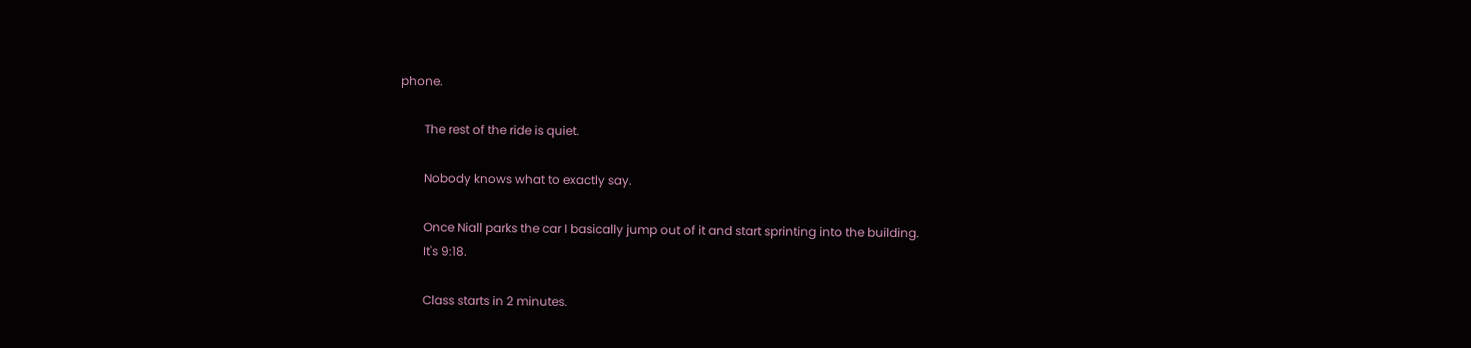phone.

        The rest of the ride is quiet.

        Nobody knows what to exactly say.

        Once Niall parks the car I basically jump out of it and start sprinting into the building.
        It's 9:18.

        Class starts in 2 minutes.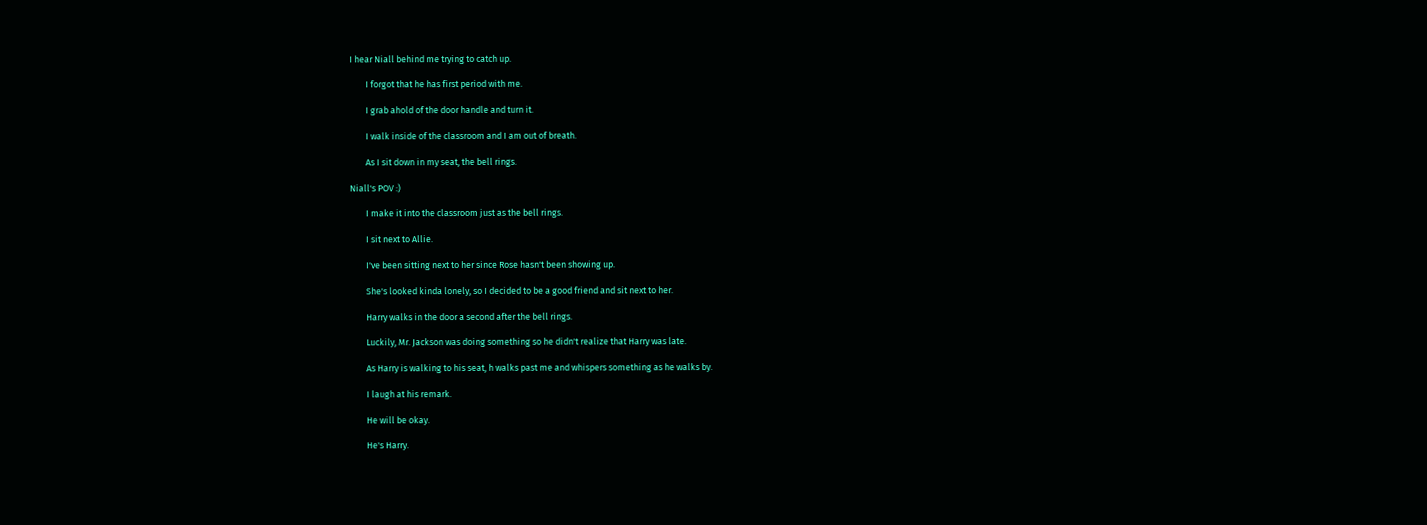I hear Niall behind me trying to catch up.

        I forgot that he has first period with me.

        I grab ahold of the door handle and turn it.

        I walk inside of the classroom and I am out of breath.

        As I sit down in my seat, the bell rings.

Niall's POV :)

        I make it into the classroom just as the bell rings.

        I sit next to Allie.

        I've been sitting next to her since Rose hasn't been showing up.

        She's looked kinda lonely, so I decided to be a good friend and sit next to her.

        Harry walks in the door a second after the bell rings.

        Luckily, Mr. Jackson was doing something so he didn't realize that Harry was late.

        As Harry is walking to his seat, h walks past me and whispers something as he walks by.

        I laugh at his remark.

        He will be okay.

        He's Harry.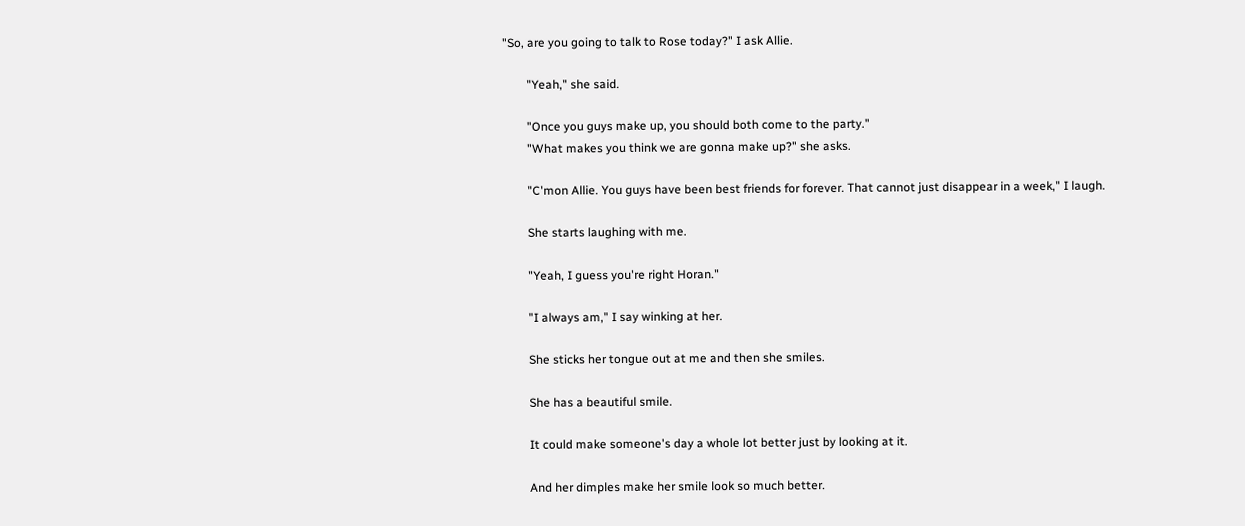"So, are you going to talk to Rose today?" I ask Allie.

        "Yeah," she said.

        "Once you guys make up, you should both come to the party."
        "What makes you think we are gonna make up?" she asks.

        "C'mon Allie. You guys have been best friends for forever. That cannot just disappear in a week," I laugh.

        She starts laughing with me.

        "Yeah, I guess you're right Horan."

        "I always am," I say winking at her.

        She sticks her tongue out at me and then she smiles.

        She has a beautiful smile.

        It could make someone's day a whole lot better just by looking at it.

        And her dimples make her smile look so much better.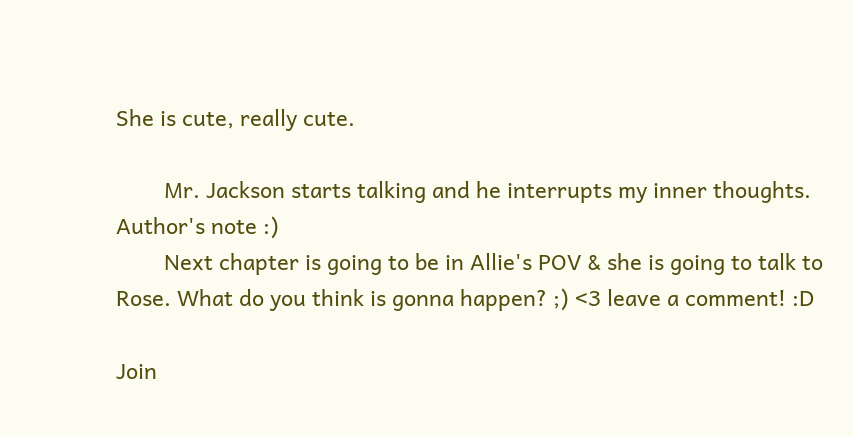She is cute, really cute.

        Mr. Jackson starts talking and he interrupts my inner thoughts.
Author's note :)
        Next chapter is going to be in Allie's POV & she is going to talk to Rose. What do you think is gonna happen? ;) <3 leave a comment! :D

Join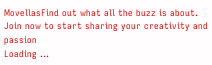MovellasFind out what all the buzz is about. Join now to start sharing your creativity and passion
Loading ...